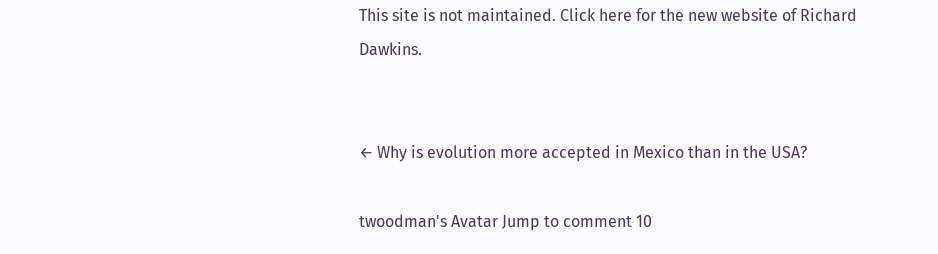This site is not maintained. Click here for the new website of Richard Dawkins.


← Why is evolution more accepted in Mexico than in the USA?

twoodman's Avatar Jump to comment 10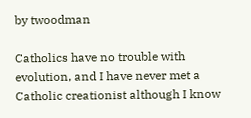by twoodman

Catholics have no trouble with evolution, and I have never met a Catholic creationist although I know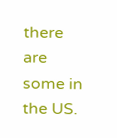there are some in the US.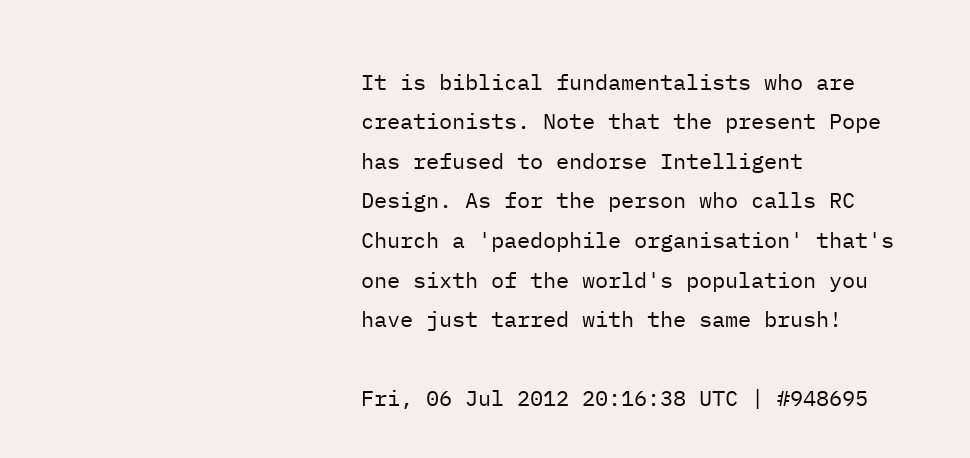It is biblical fundamentalists who are creationists. Note that the present Pope has refused to endorse Intelligent Design. As for the person who calls RC Church a 'paedophile organisation' that's one sixth of the world's population you have just tarred with the same brush!

Fri, 06 Jul 2012 20:16:38 UTC | #948695